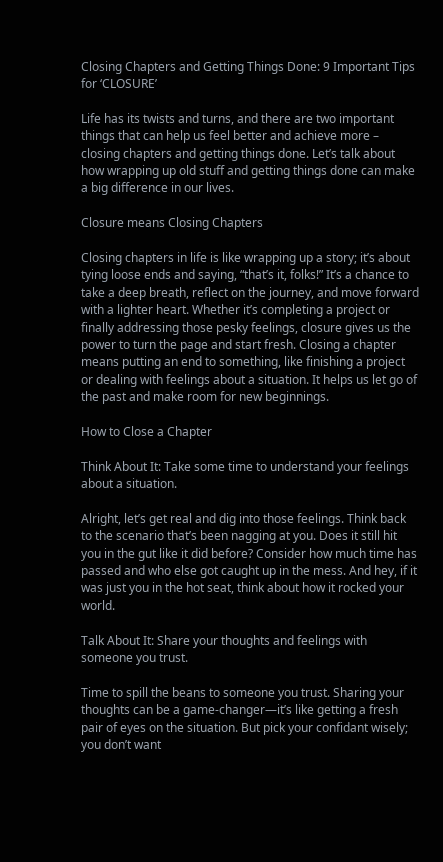Closing Chapters and Getting Things Done: 9 Important Tips for ‘CLOSURE’

Life has its twists and turns, and there are two important things that can help us feel better and achieve more – closing chapters and getting things done. Let’s talk about how wrapping up old stuff and getting things done can make a big difference in our lives.

Closure means Closing Chapters

Closing chapters in life is like wrapping up a story; it’s about tying loose ends and saying, “that’s it, folks!” It’s a chance to take a deep breath, reflect on the journey, and move forward with a lighter heart. Whether it’s completing a project or finally addressing those pesky feelings, closure gives us the power to turn the page and start fresh. Closing a chapter means putting an end to something, like finishing a project or dealing with feelings about a situation. It helps us let go of the past and make room for new beginnings.

How to Close a Chapter

Think About It: Take some time to understand your feelings about a situation.

Alright, let’s get real and dig into those feelings. Think back to the scenario that’s been nagging at you. Does it still hit you in the gut like it did before? Consider how much time has passed and who else got caught up in the mess. And hey, if it was just you in the hot seat, think about how it rocked your world.

Talk About It: Share your thoughts and feelings with someone you trust.

Time to spill the beans to someone you trust. Sharing your thoughts can be a game-changer—it’s like getting a fresh pair of eyes on the situation. But pick your confidant wisely; you don’t want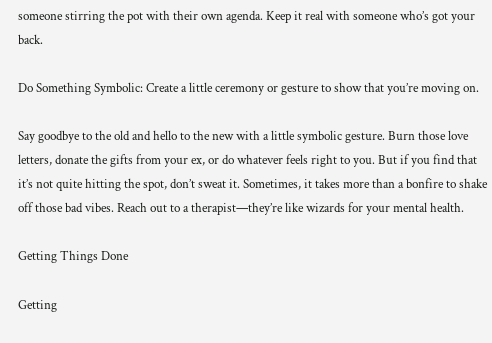someone stirring the pot with their own agenda. Keep it real with someone who’s got your back.

Do Something Symbolic: Create a little ceremony or gesture to show that you’re moving on.

Say goodbye to the old and hello to the new with a little symbolic gesture. Burn those love letters, donate the gifts from your ex, or do whatever feels right to you. But if you find that it’s not quite hitting the spot, don’t sweat it. Sometimes, it takes more than a bonfire to shake off those bad vibes. Reach out to a therapist—they’re like wizards for your mental health.

Getting Things Done

Getting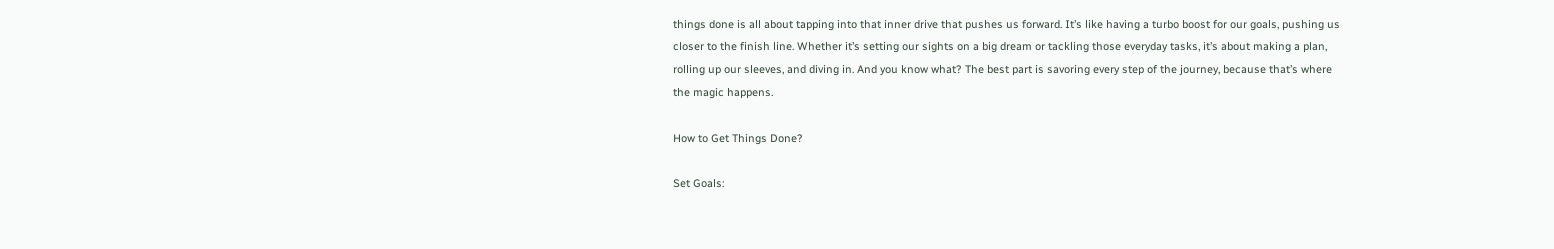things done is all about tapping into that inner drive that pushes us forward. It’s like having a turbo boost for our goals, pushing us closer to the finish line. Whether it’s setting our sights on a big dream or tackling those everyday tasks, it’s about making a plan, rolling up our sleeves, and diving in. And you know what? The best part is savoring every step of the journey, because that’s where the magic happens.

How to Get Things Done?

Set Goals: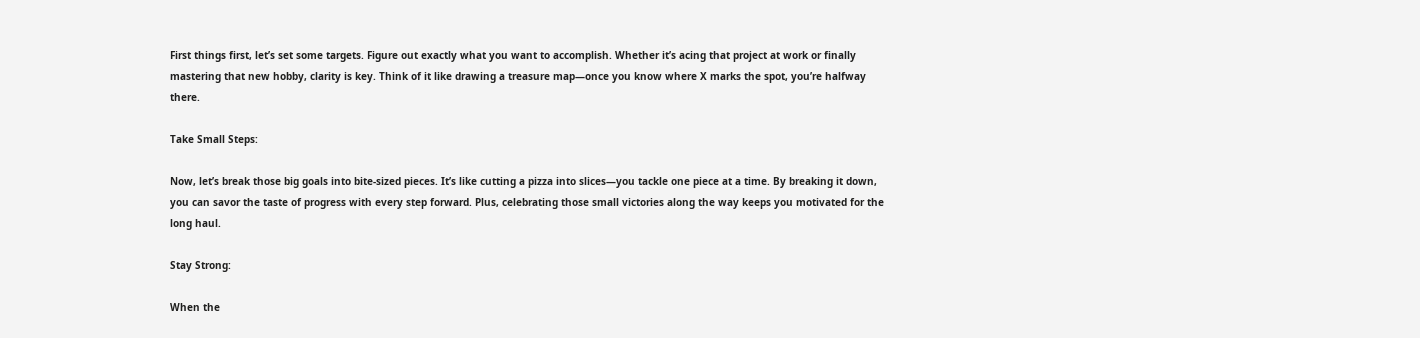First things first, let’s set some targets. Figure out exactly what you want to accomplish. Whether it’s acing that project at work or finally mastering that new hobby, clarity is key. Think of it like drawing a treasure map—once you know where X marks the spot, you’re halfway there.

Take Small Steps:

Now, let’s break those big goals into bite-sized pieces. It’s like cutting a pizza into slices—you tackle one piece at a time. By breaking it down, you can savor the taste of progress with every step forward. Plus, celebrating those small victories along the way keeps you motivated for the long haul.

Stay Strong:

When the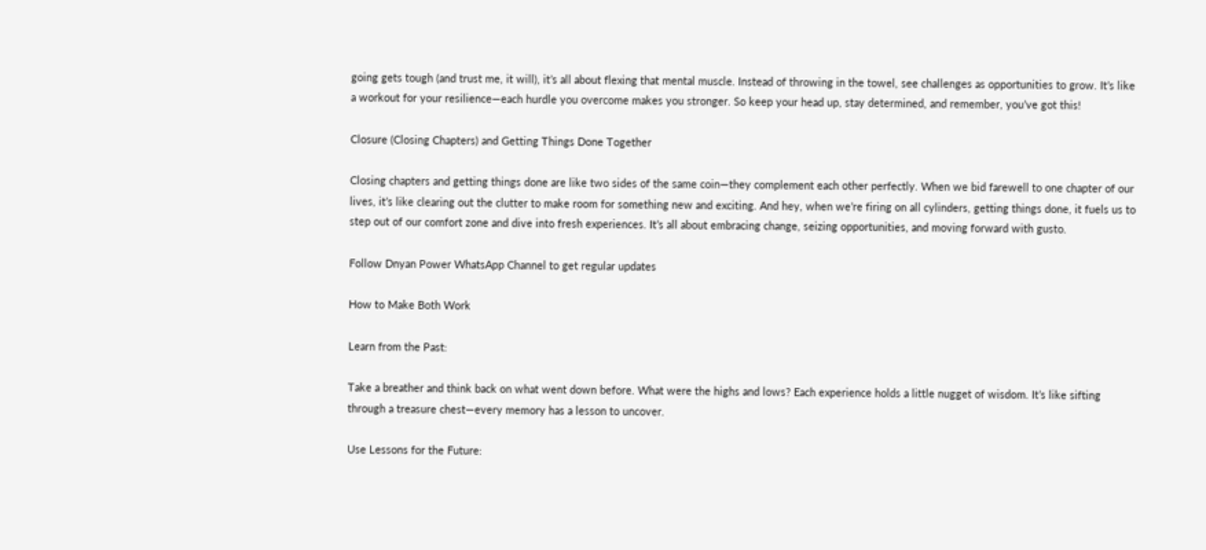going gets tough (and trust me, it will), it’s all about flexing that mental muscle. Instead of throwing in the towel, see challenges as opportunities to grow. It’s like a workout for your resilience—each hurdle you overcome makes you stronger. So keep your head up, stay determined, and remember, you’ve got this!

Closure (Closing Chapters) and Getting Things Done Together

Closing chapters and getting things done are like two sides of the same coin—they complement each other perfectly. When we bid farewell to one chapter of our lives, it’s like clearing out the clutter to make room for something new and exciting. And hey, when we’re firing on all cylinders, getting things done, it fuels us to step out of our comfort zone and dive into fresh experiences. It’s all about embracing change, seizing opportunities, and moving forward with gusto.

Follow Dnyan Power WhatsApp Channel to get regular updates

How to Make Both Work

Learn from the Past:

Take a breather and think back on what went down before. What were the highs and lows? Each experience holds a little nugget of wisdom. It’s like sifting through a treasure chest—every memory has a lesson to uncover.

Use Lessons for the Future: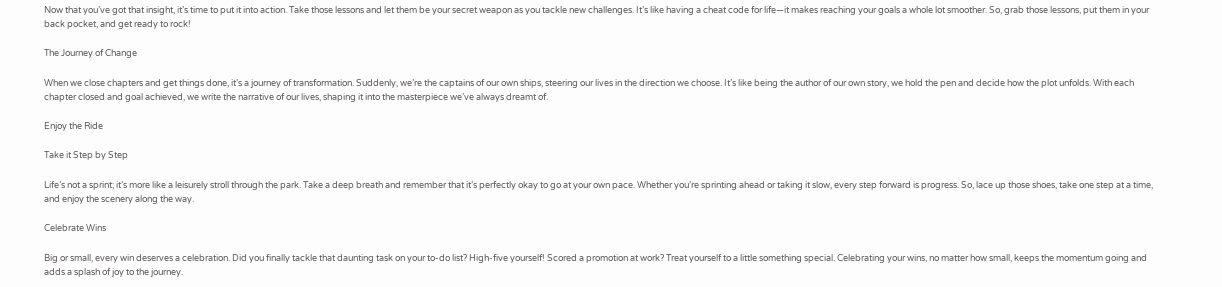Now that you’ve got that insight, it’s time to put it into action. Take those lessons and let them be your secret weapon as you tackle new challenges. It’s like having a cheat code for life—it makes reaching your goals a whole lot smoother. So, grab those lessons, put them in your back pocket, and get ready to rock!

The Journey of Change

When we close chapters and get things done, it’s a journey of transformation. Suddenly, we’re the captains of our own ships, steering our lives in the direction we choose. It’s like being the author of our own story, we hold the pen and decide how the plot unfolds. With each chapter closed and goal achieved, we write the narrative of our lives, shaping it into the masterpiece we’ve always dreamt of.

Enjoy the Ride

Take it Step by Step

Life’s not a sprint; it’s more like a leisurely stroll through the park. Take a deep breath and remember that it’s perfectly okay to go at your own pace. Whether you’re sprinting ahead or taking it slow, every step forward is progress. So, lace up those shoes, take one step at a time, and enjoy the scenery along the way.

Celebrate Wins

Big or small, every win deserves a celebration. Did you finally tackle that daunting task on your to-do list? High-five yourself! Scored a promotion at work? Treat yourself to a little something special. Celebrating your wins, no matter how small, keeps the momentum going and adds a splash of joy to the journey.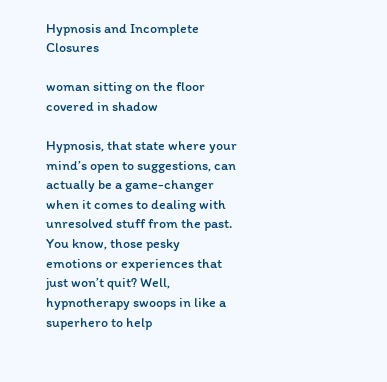Hypnosis and Incomplete Closures

woman sitting on the floor covered in shadow

Hypnosis, that state where your mind’s open to suggestions, can actually be a game-changer when it comes to dealing with unresolved stuff from the past. You know, those pesky emotions or experiences that just won’t quit? Well, hypnotherapy swoops in like a superhero to help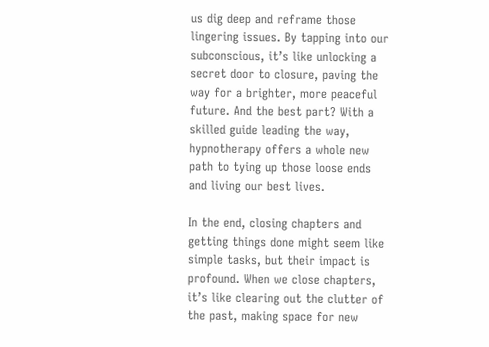us dig deep and reframe those lingering issues. By tapping into our subconscious, it’s like unlocking a secret door to closure, paving the way for a brighter, more peaceful future. And the best part? With a skilled guide leading the way, hypnotherapy offers a whole new path to tying up those loose ends and living our best lives.

In the end, closing chapters and getting things done might seem like simple tasks, but their impact is profound. When we close chapters, it’s like clearing out the clutter of the past, making space for new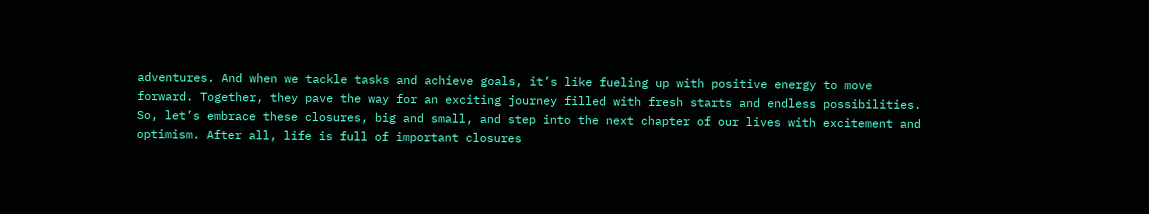adventures. And when we tackle tasks and achieve goals, it’s like fueling up with positive energy to move forward. Together, they pave the way for an exciting journey filled with fresh starts and endless possibilities. So, let’s embrace these closures, big and small, and step into the next chapter of our lives with excitement and optimism. After all, life is full of important closures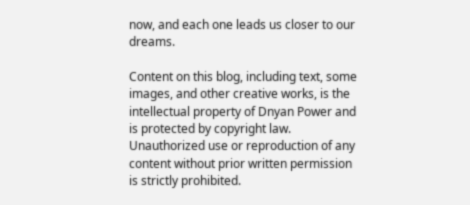now, and each one leads us closer to our dreams.

Content on this blog, including text, some images, and other creative works, is the intellectual property of Dnyan Power and is protected by copyright law. Unauthorized use or reproduction of any content without prior written permission is strictly prohibited.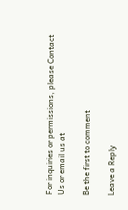For inquiries or permissions, please Contact Us or email us at

Be the first to comment

Leave a Reply